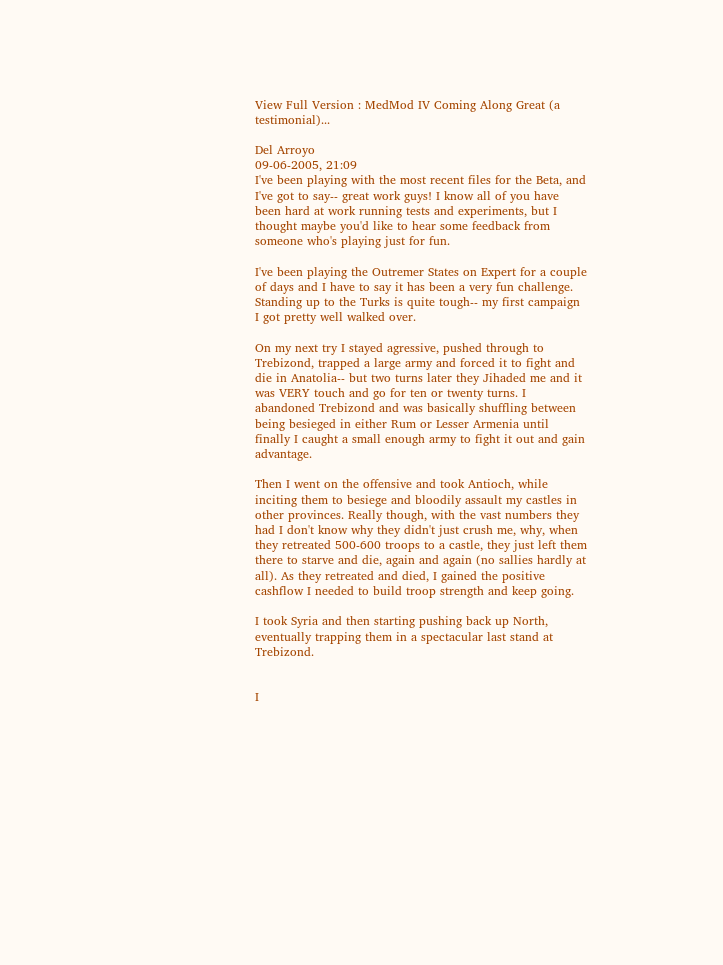View Full Version : MedMod IV Coming Along Great (a testimonial)...

Del Arroyo
09-06-2005, 21:09
I've been playing with the most recent files for the Beta, and I've got to say-- great work guys! I know all of you have been hard at work running tests and experiments, but I thought maybe you'd like to hear some feedback from someone who's playing just for fun.

I've been playing the Outremer States on Expert for a couple of days and I have to say it has been a very fun challenge. Standing up to the Turks is quite tough-- my first campaign I got pretty well walked over.

On my next try I stayed agressive, pushed through to Trebizond, trapped a large army and forced it to fight and die in Anatolia-- but two turns later they Jihaded me and it was VERY touch and go for ten or twenty turns. I abandoned Trebizond and was basically shuffling between being besieged in either Rum or Lesser Armenia until finally I caught a small enough army to fight it out and gain advantage.

Then I went on the offensive and took Antioch, while inciting them to besiege and bloodily assault my castles in other provinces. Really though, with the vast numbers they had I don't know why they didn't just crush me, why, when they retreated 500-600 troops to a castle, they just left them there to starve and die, again and again (no sallies hardly at all). As they retreated and died, I gained the positive cashflow I needed to build troop strength and keep going.

I took Syria and then starting pushing back up North, eventually trapping them in a spectacular last stand at Trebizond.


I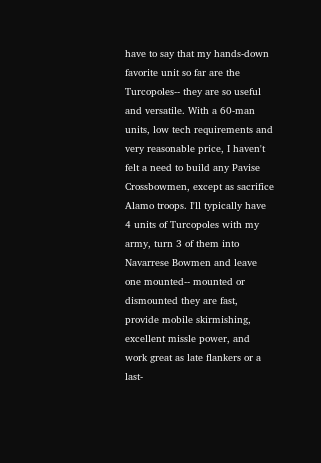have to say that my hands-down favorite unit so far are the Turcopoles-- they are so useful and versatile. With a 60-man units, low tech requirements and very reasonable price, I haven't felt a need to build any Pavise Crossbowmen, except as sacrifice Alamo troops. I'll typically have 4 units of Turcopoles with my army, turn 3 of them into Navarrese Bowmen and leave one mounted-- mounted or dismounted they are fast, provide mobile skirmishing, excellent missle power, and work great as late flankers or a last-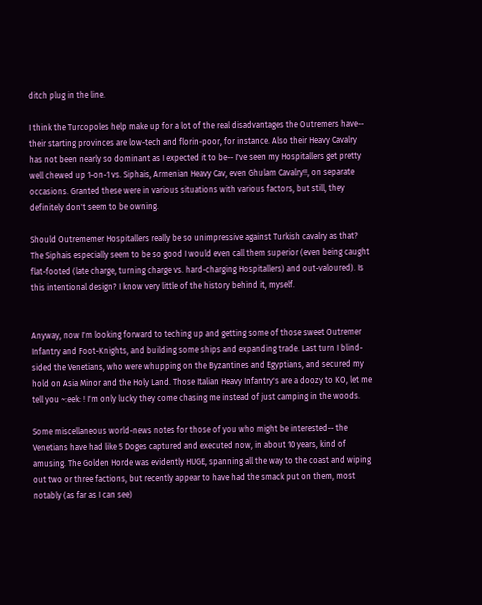ditch plug in the line.

I think the Turcopoles help make up for a lot of the real disadvantages the Outremers have-- their starting provinces are low-tech and florin-poor, for instance. Also their Heavy Cavalry has not been nearly so dominant as I expected it to be-- I've seen my Hospitallers get pretty well chewed up 1-on-1 vs. Siphais, Armenian Heavy Cav, even Ghulam Cavalry!!, on separate occasions. Granted these were in various situations with various factors, but still, they definitely don't seem to be owning.

Should Outrememer Hospitallers really be so unimpressive against Turkish cavalry as that? The Siphais especially seem to be so good I would even call them superior (even being caught flat-footed (late charge, turning charge vs. hard-charging Hospitallers) and out-valoured). Is this intentional design? I know very little of the history behind it, myself.


Anyway, now I'm looking forward to teching up and getting some of those sweet Outremer Infantry and Foot-Knights, and building some ships and expanding trade. Last turn I blind-sided the Venetians, who were whupping on the Byzantines and Egyptians, and secured my hold on Asia Minor and the Holy Land. Those Italian Heavy Infantry's are a doozy to KO, let me tell you ~:eek: ! I'm only lucky they come chasing me instead of just camping in the woods.

Some miscellaneous world-news notes for those of you who might be interested-- the Venetians have had like 5 Doges captured and executed now, in about 10 years, kind of amusing. The Golden Horde was evidently HUGE, spanning all the way to the coast and wiping out two or three factions, but recently appear to have had the smack put on them, most notably (as far as I can see)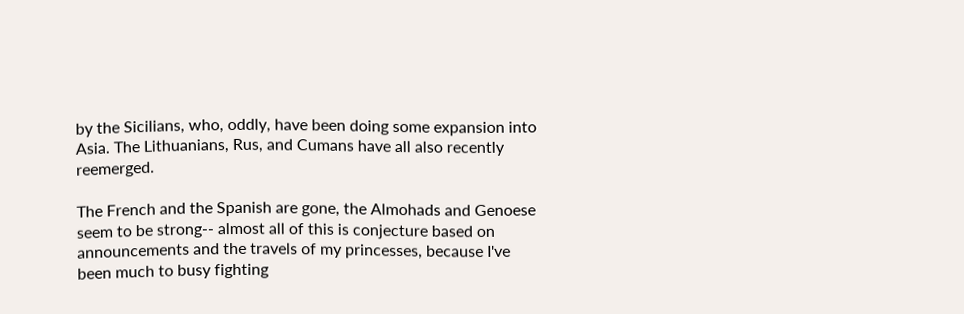by the Sicilians, who, oddly, have been doing some expansion into Asia. The Lithuanians, Rus, and Cumans have all also recently reemerged.

The French and the Spanish are gone, the Almohads and Genoese seem to be strong-- almost all of this is conjecture based on announcements and the travels of my princesses, because I've been much to busy fighting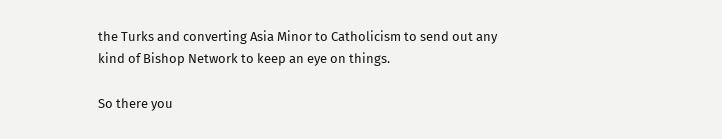the Turks and converting Asia Minor to Catholicism to send out any kind of Bishop Network to keep an eye on things.

So there you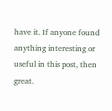have it. If anyone found anything interesting or useful in this post, then great.